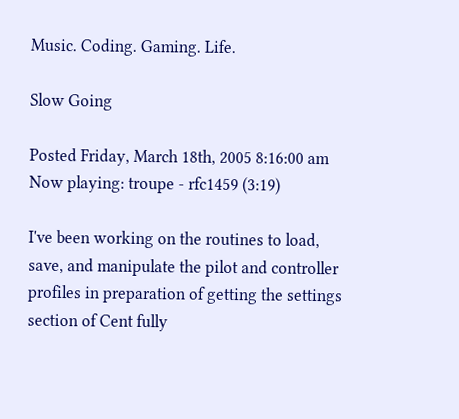Music. Coding. Gaming. Life.

Slow Going

Posted Friday, March 18th, 2005 8:16:00 am
Now playing: troupe - rfc1459 (3:19)

I've been working on the routines to load, save, and manipulate the pilot and controller profiles in preparation of getting the settings section of Cent fully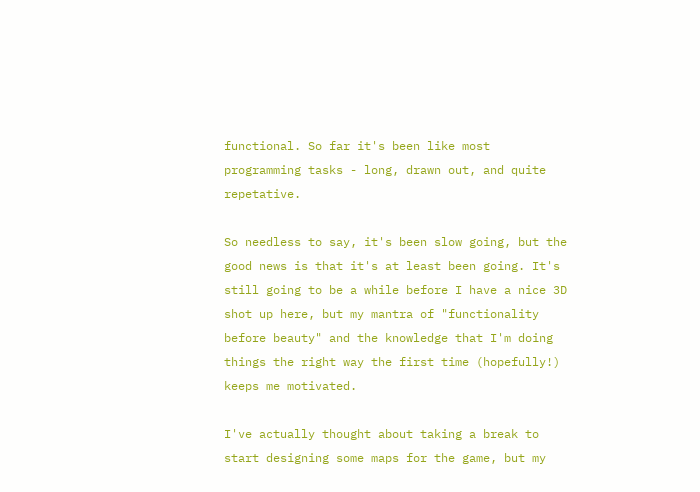functional. So far it's been like most programming tasks - long, drawn out, and quite repetative.

So needless to say, it's been slow going, but the good news is that it's at least been going. It's still going to be a while before I have a nice 3D shot up here, but my mantra of "functionality before beauty" and the knowledge that I'm doing things the right way the first time (hopefully!) keeps me motivated.

I've actually thought about taking a break to start designing some maps for the game, but my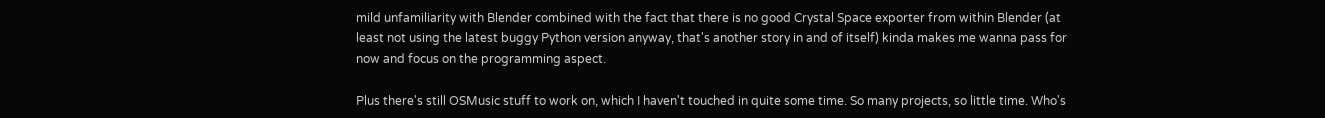mild unfamiliarity with Blender combined with the fact that there is no good Crystal Space exporter from within Blender (at least not using the latest buggy Python version anyway, that's another story in and of itself) kinda makes me wanna pass for now and focus on the programming aspect.

Plus there's still OSMusic stuff to work on, which I haven't touched in quite some time. So many projects, so little time. Who's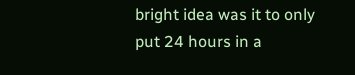bright idea was it to only put 24 hours in a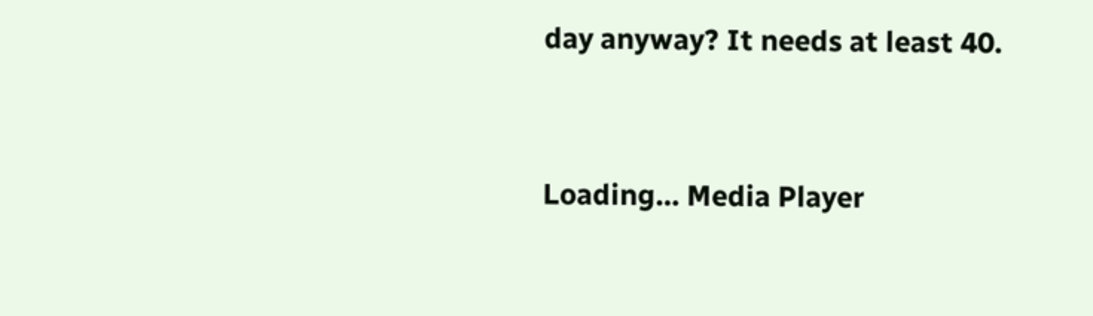day anyway? It needs at least 40.


Loading... Media Player